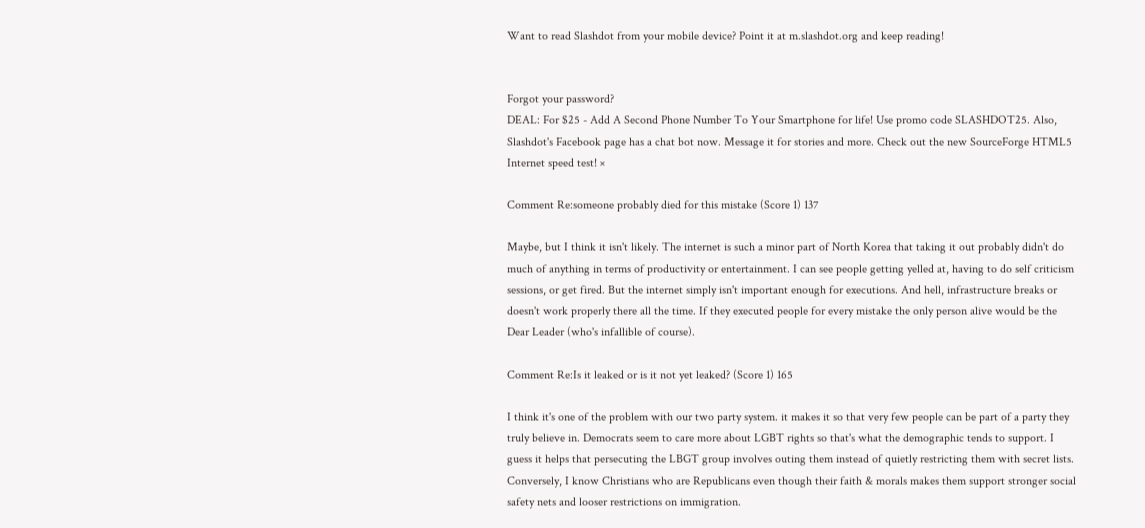Want to read Slashdot from your mobile device? Point it at m.slashdot.org and keep reading!


Forgot your password?
DEAL: For $25 - Add A Second Phone Number To Your Smartphone for life! Use promo code SLASHDOT25. Also, Slashdot's Facebook page has a chat bot now. Message it for stories and more. Check out the new SourceForge HTML5 Internet speed test! ×

Comment Re:someone probably died for this mistake (Score 1) 137

Maybe, but I think it isn't likely. The internet is such a minor part of North Korea that taking it out probably didn't do much of anything in terms of productivity or entertainment. I can see people getting yelled at, having to do self criticism sessions, or get fired. But the internet simply isn't important enough for executions. And hell, infrastructure breaks or doesn't work properly there all the time. If they executed people for every mistake the only person alive would be the Dear Leader (who's infallible of course).

Comment Re:Is it leaked or is it not yet leaked? (Score 1) 165

I think it's one of the problem with our two party system. it makes it so that very few people can be part of a party they truly believe in. Democrats seem to care more about LGBT rights so that's what the demographic tends to support. I guess it helps that persecuting the LBGT group involves outing them instead of quietly restricting them with secret lists. Conversely, I know Christians who are Republicans even though their faith & morals makes them support stronger social safety nets and looser restrictions on immigration.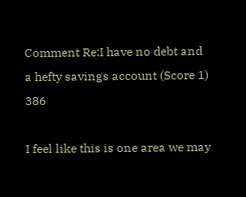Comment Re:I have no debt and a hefty savings account (Score 1) 386

I feel like this is one area we may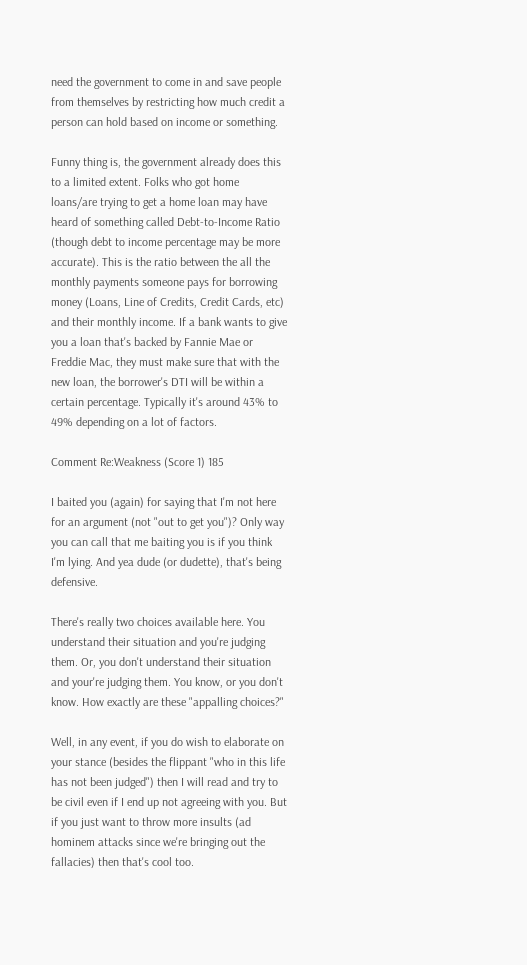need the government to come in and save people from themselves by restricting how much credit a person can hold based on income or something.

Funny thing is, the government already does this to a limited extent. Folks who got home loans/are trying to get a home loan may have heard of something called Debt-to-Income Ratio (though debt to income percentage may be more accurate). This is the ratio between the all the monthly payments someone pays for borrowing money (Loans, Line of Credits, Credit Cards, etc) and their monthly income. If a bank wants to give you a loan that's backed by Fannie Mae or Freddie Mac, they must make sure that with the new loan, the borrower's DTI will be within a certain percentage. Typically it's around 43% to 49% depending on a lot of factors.

Comment Re:Weakness (Score 1) 185

I baited you (again) for saying that I'm not here for an argument (not "out to get you")? Only way you can call that me baiting you is if you think I'm lying. And yea dude (or dudette), that's being defensive.

There's really two choices available here. You understand their situation and you're judging them. Or, you don't understand their situation and your're judging them. You know, or you don't know. How exactly are these "appalling choices?"

Well, in any event, if you do wish to elaborate on your stance (besides the flippant "who in this life has not been judged") then I will read and try to be civil even if I end up not agreeing with you. But if you just want to throw more insults (ad hominem attacks since we're bringing out the fallacies) then that's cool too.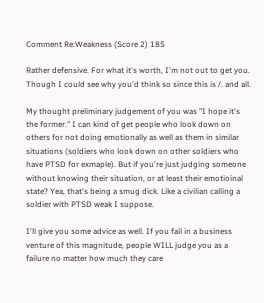Comment Re:Weakness (Score 2) 185

Rather defensive. For what it's worth, I'm not out to get you. Though I could see why you'd think so since this is /. and all.

My thought preliminary judgement of you was "I hope it's the former." I can kind of get people who look down on others for not doing emotionally as well as them in similar situations (soldiers who look down on other soldiers who have PTSD for exmaple). But if you're just judging someone without knowing their situation, or at least their emotioinal state? Yea, that's being a smug dick. Like a civilian calling a soldier with PTSD weak I suppose.

I'll give you some advice as well. If you fail in a business venture of this magnitude, people WILL judge you as a failure no matter how much they care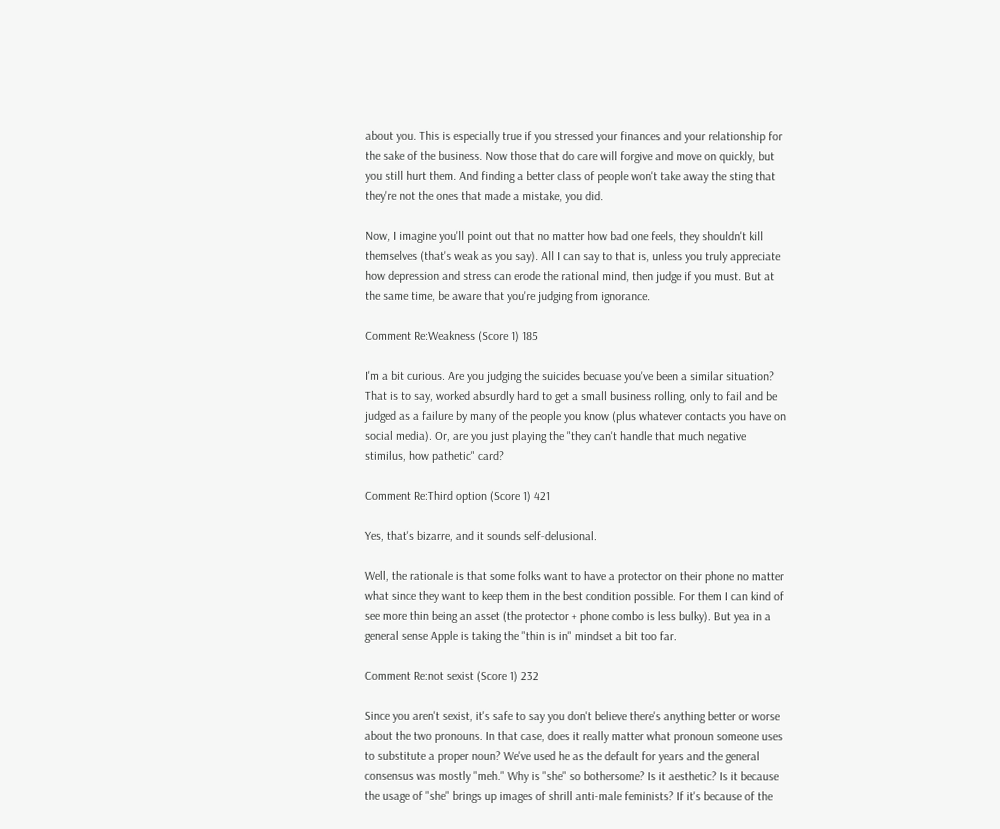about you. This is especially true if you stressed your finances and your relationship for the sake of the business. Now those that do care will forgive and move on quickly, but you still hurt them. And finding a better class of people won't take away the sting that they're not the ones that made a mistake, you did.

Now, I imagine you'll point out that no matter how bad one feels, they shouldn't kill themselves (that's weak as you say). All I can say to that is, unless you truly appreciate how depression and stress can erode the rational mind, then judge if you must. But at the same time, be aware that you're judging from ignorance.

Comment Re:Weakness (Score 1) 185

I'm a bit curious. Are you judging the suicides becuase you've been a similar situation? That is to say, worked absurdly hard to get a small business rolling, only to fail and be judged as a failure by many of the people you know (plus whatever contacts you have on social media). Or, are you just playing the "they can't handle that much negative stimilus, how pathetic" card?

Comment Re:Third option (Score 1) 421

Yes, that's bizarre, and it sounds self-delusional.

Well, the rationale is that some folks want to have a protector on their phone no matter what since they want to keep them in the best condition possible. For them I can kind of see more thin being an asset (the protector + phone combo is less bulky). But yea in a general sense Apple is taking the "thin is in" mindset a bit too far.

Comment Re:not sexist (Score 1) 232

Since you aren't sexist, it's safe to say you don't believe there's anything better or worse about the two pronouns. In that case, does it really matter what pronoun someone uses to substitute a proper noun? We've used he as the default for years and the general consensus was mostly "meh." Why is "she" so bothersome? Is it aesthetic? Is it because the usage of "she" brings up images of shrill anti-male feminists? If it's because of the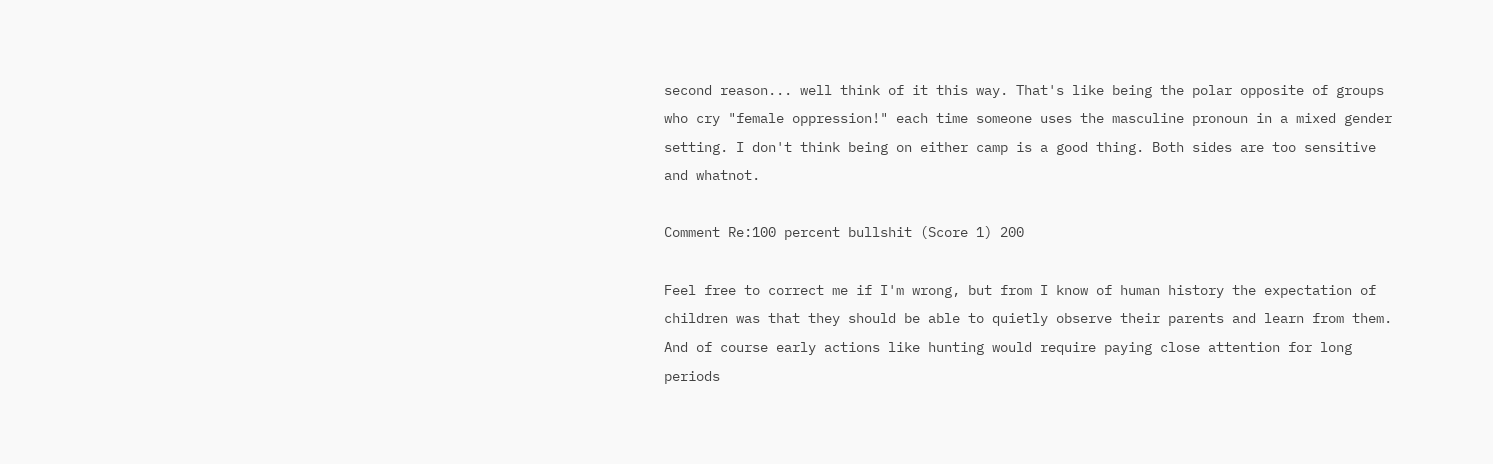second reason... well think of it this way. That's like being the polar opposite of groups who cry "female oppression!" each time someone uses the masculine pronoun in a mixed gender setting. I don't think being on either camp is a good thing. Both sides are too sensitive and whatnot.

Comment Re:100 percent bullshit (Score 1) 200

Feel free to correct me if I'm wrong, but from I know of human history the expectation of children was that they should be able to quietly observe their parents and learn from them. And of course early actions like hunting would require paying close attention for long periods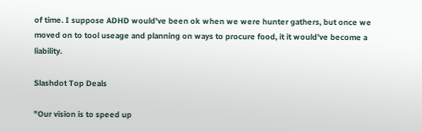of time. I suppose ADHD would've been ok when we were hunter gathers, but once we moved on to tool useage and planning on ways to procure food, it it would've become a liability.

Slashdot Top Deals

"Our vision is to speed up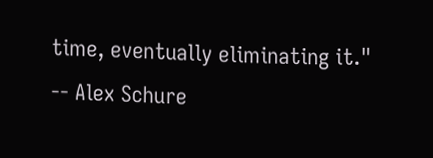time, eventually eliminating it." -- Alex Schure